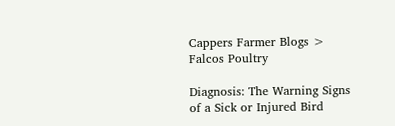Cappers Farmer Blogs > Falcos Poultry

Diagnosis: The Warning Signs of a Sick or Injured Bird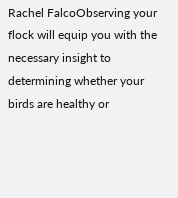Rachel FalcoObserving your flock will equip you with the necessary insight to determining whether your birds are healthy or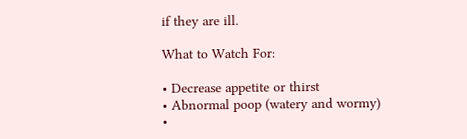if they are ill.

What to Watch For:

• Decrease appetite or thirst
• Abnormal poop (watery and wormy)
•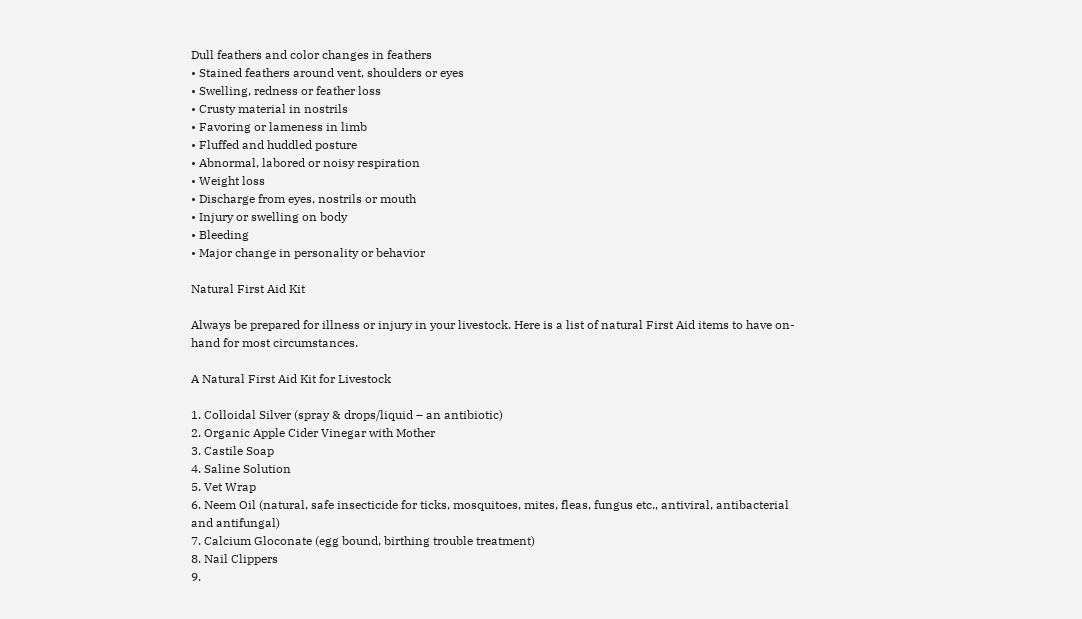Dull feathers and color changes in feathers
• Stained feathers around vent, shoulders or eyes
• Swelling, redness or feather loss
• Crusty material in nostrils
• Favoring or lameness in limb
• Fluffed and huddled posture
• Abnormal, labored or noisy respiration
• Weight loss
• Discharge from eyes, nostrils or mouth
• Injury or swelling on body
• Bleeding
• Major change in personality or behavior

Natural First Aid Kit

Always be prepared for illness or injury in your livestock. Here is a list of natural First Aid items to have on-hand for most circumstances.

A Natural First Aid Kit for Livestock

1. Colloidal Silver (spray & drops/liquid – an antibiotic)
2. Organic Apple Cider Vinegar with Mother
3. Castile Soap
4. Saline Solution
5. Vet Wrap
6. Neem Oil (natural, safe insecticide for ticks, mosquitoes, mites, fleas, fungus etc., antiviral, antibacterial and antifungal)
7. Calcium Gloconate (egg bound, birthing trouble treatment)
8. Nail Clippers
9.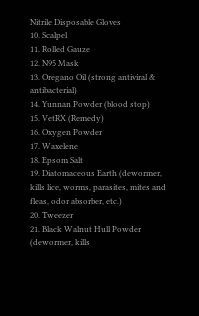Nitrile Disposable Gloves
10. Scalpel
11. Rolled Gauze
12. N95 Mask
13. Oregano Oil (strong antiviral & antibacterial)
14. Yunnan Powder (blood stop)
15. VetRX (Remedy)
16. Oxygen Powder
17. Waxelene
18. Epsom Salt
19. Diatomaceous Earth (dewormer, kills lice, worms, parasites, mites and fleas, odor absorber, etc.)
20. Tweezer
21. Black Walnut Hull Powder (dewormer, kills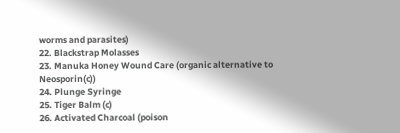worms and parasites)
22. Blackstrap Molasses
23. Manuka Honey Wound Care (organic alternative to Neosporin(c))
24. Plunge Syringe
25. Tiger Balm (c)
26. Activated Charcoal (poison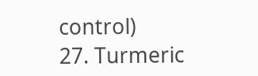control)
27. Turmeric